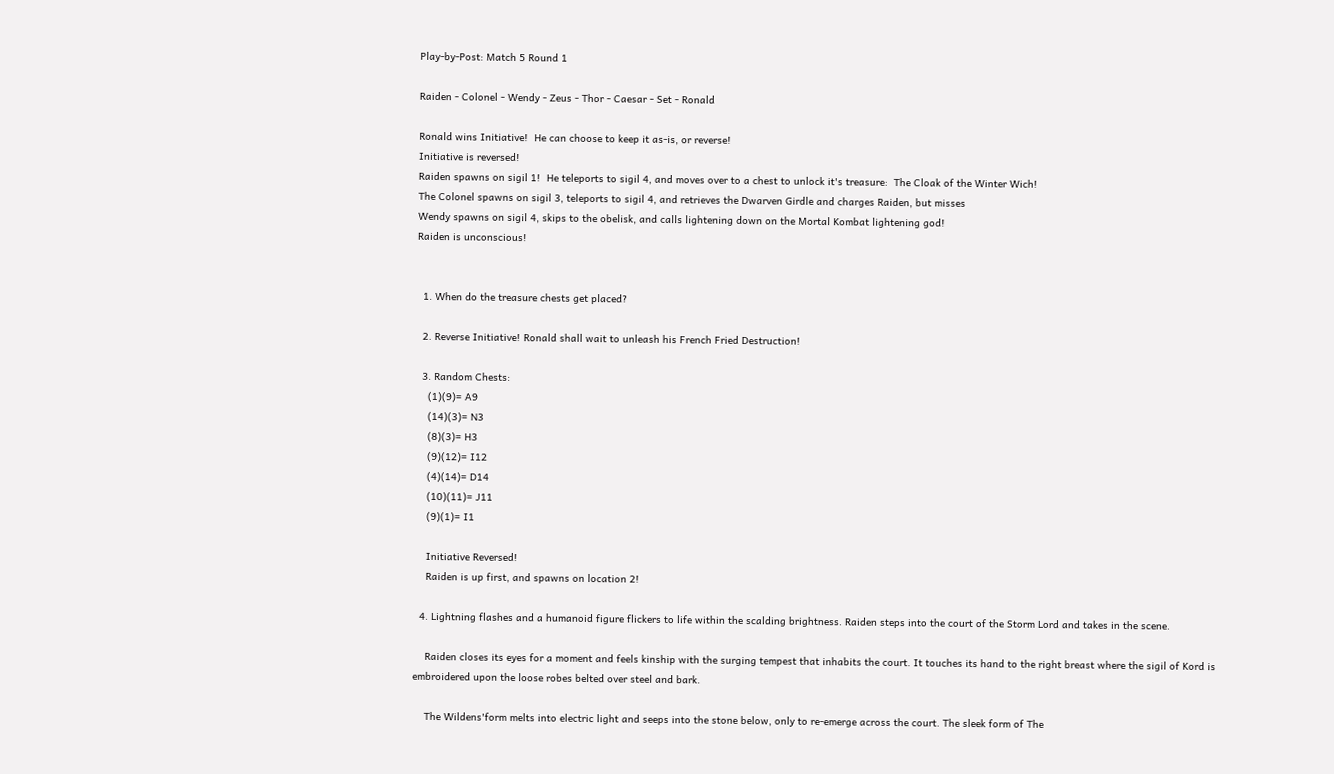Play-by-Post: Match 5 Round 1

Raiden - Colonel - Wendy - Zeus - Thor - Caesar - Set - Ronald

Ronald wins Initiative!  He can choose to keep it as-is, or reverse!
Initiative is reversed!
Raiden spawns on sigil 1!  He teleports to sigil 4, and moves over to a chest to unlock it's treasure:  The Cloak of the Winter Wich!
The Colonel spawns on sigil 3, teleports to sigil 4, and retrieves the Dwarven Girdle and charges Raiden, but misses
Wendy spawns on sigil 4, skips to the obelisk, and calls lightening down on the Mortal Kombat lightening god!
Raiden is unconscious!


  1. When do the treasure chests get placed?

  2. Reverse Initiative! Ronald shall wait to unleash his French Fried Destruction!

  3. Random Chests:
    (1)(9)= A9
    (14)(3)= N3
    (8)(3)= H3
    (9)(12)= I12
    (4)(14)= D14
    (10)(11)= J11
    (9)(1)= I1

    Initiative Reversed!
    Raiden is up first, and spawns on location 2!

  4. Lightning flashes and a humanoid figure flickers to life within the scalding brightness. Raiden steps into the court of the Storm Lord and takes in the scene.

    Raiden closes its eyes for a moment and feels kinship with the surging tempest that inhabits the court. It touches its hand to the right breast where the sigil of Kord is embroidered upon the loose robes belted over steel and bark.

    The Wildens'form melts into electric light and seeps into the stone below, only to re-emerge across the court. The sleek form of The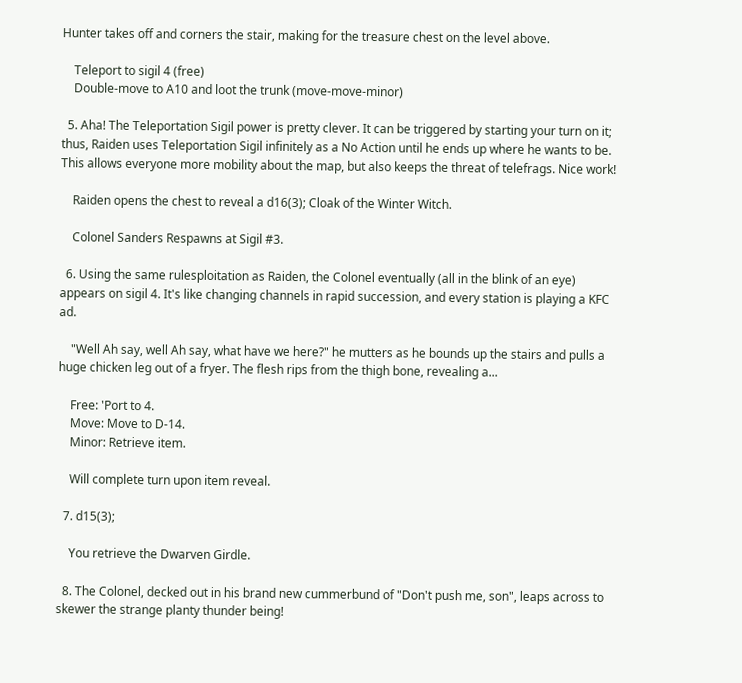Hunter takes off and corners the stair, making for the treasure chest on the level above.

    Teleport to sigil 4 (free)
    Double-move to A10 and loot the trunk (move-move-minor)

  5. Aha! The Teleportation Sigil power is pretty clever. It can be triggered by starting your turn on it; thus, Raiden uses Teleportation Sigil infinitely as a No Action until he ends up where he wants to be. This allows everyone more mobility about the map, but also keeps the threat of telefrags. Nice work!

    Raiden opens the chest to reveal a d16(3); Cloak of the Winter Witch.

    Colonel Sanders Respawns at Sigil #3.

  6. Using the same rulesploitation as Raiden, the Colonel eventually (all in the blink of an eye) appears on sigil 4. It's like changing channels in rapid succession, and every station is playing a KFC ad.

    "Well Ah say, well Ah say, what have we here?" he mutters as he bounds up the stairs and pulls a huge chicken leg out of a fryer. The flesh rips from the thigh bone, revealing a...

    Free: 'Port to 4.
    Move: Move to D-14.
    Minor: Retrieve item.

    Will complete turn upon item reveal.

  7. d15(3);

    You retrieve the Dwarven Girdle.

  8. The Colonel, decked out in his brand new cummerbund of "Don't push me, son", leaps across to skewer the strange planty thunder being!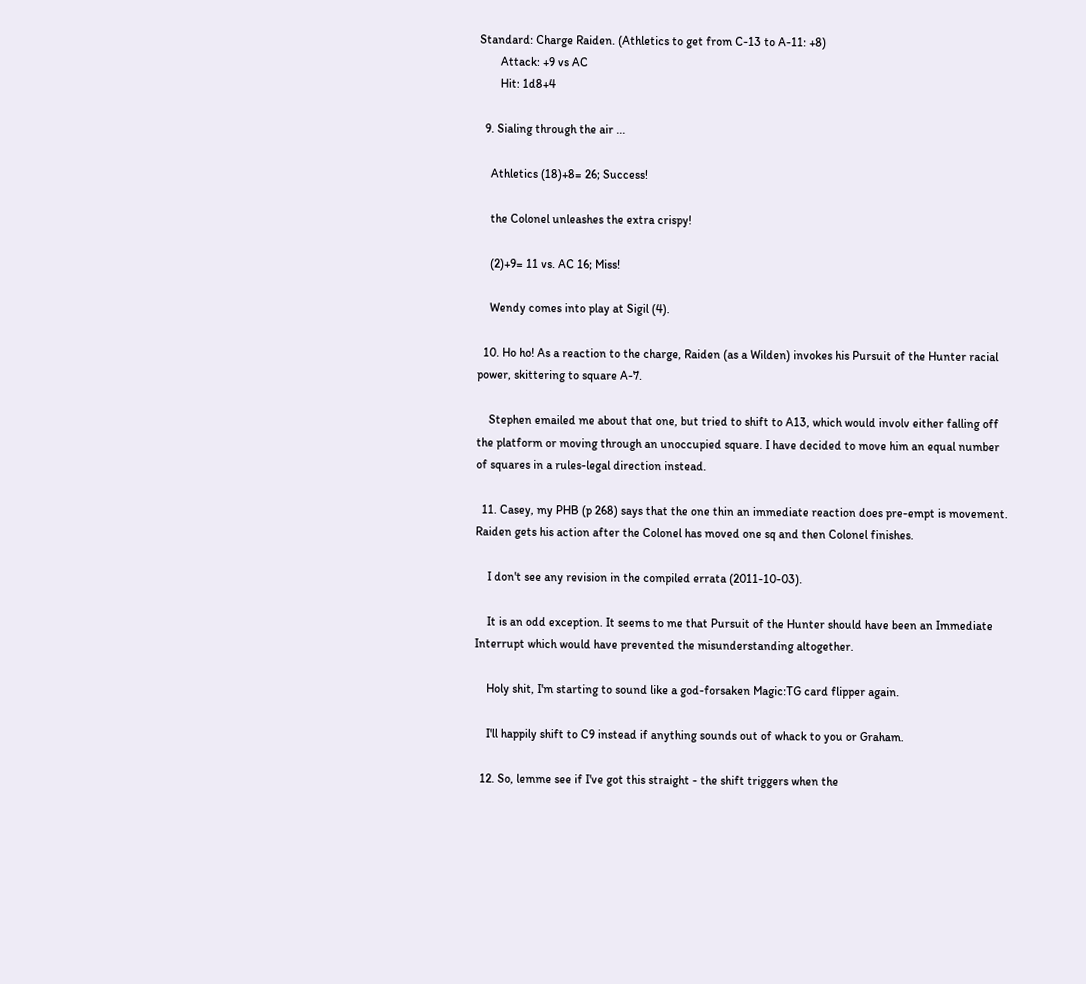Standard: Charge Raiden. (Athletics to get from C-13 to A-11: +8)
       Attack: +9 vs AC
       Hit: 1d8+4

  9. Sialing through the air ...

    Athletics (18)+8= 26; Success!

    the Colonel unleashes the extra crispy!

    (2)+9= 11 vs. AC 16; Miss!

    Wendy comes into play at Sigil (4).

  10. Ho ho! As a reaction to the charge, Raiden (as a Wilden) invokes his Pursuit of the Hunter racial power, skittering to square A-7.

    Stephen emailed me about that one, but tried to shift to A13, which would involv either falling off the platform or moving through an unoccupied square. I have decided to move him an equal number of squares in a rules-legal direction instead.

  11. Casey, my PHB (p 268) says that the one thin an immediate reaction does pre-empt is movement. Raiden gets his action after the Colonel has moved one sq and then Colonel finishes.

    I don't see any revision in the compiled errata (2011-10-03).

    It is an odd exception. It seems to me that Pursuit of the Hunter should have been an Immediate Interrupt which would have prevented the misunderstanding altogether.

    Holy shit, I'm starting to sound like a god-forsaken Magic:TG card flipper again.

    I'll happily shift to C9 instead if anything sounds out of whack to you or Graham.

  12. So, lemme see if I've got this straight - the shift triggers when the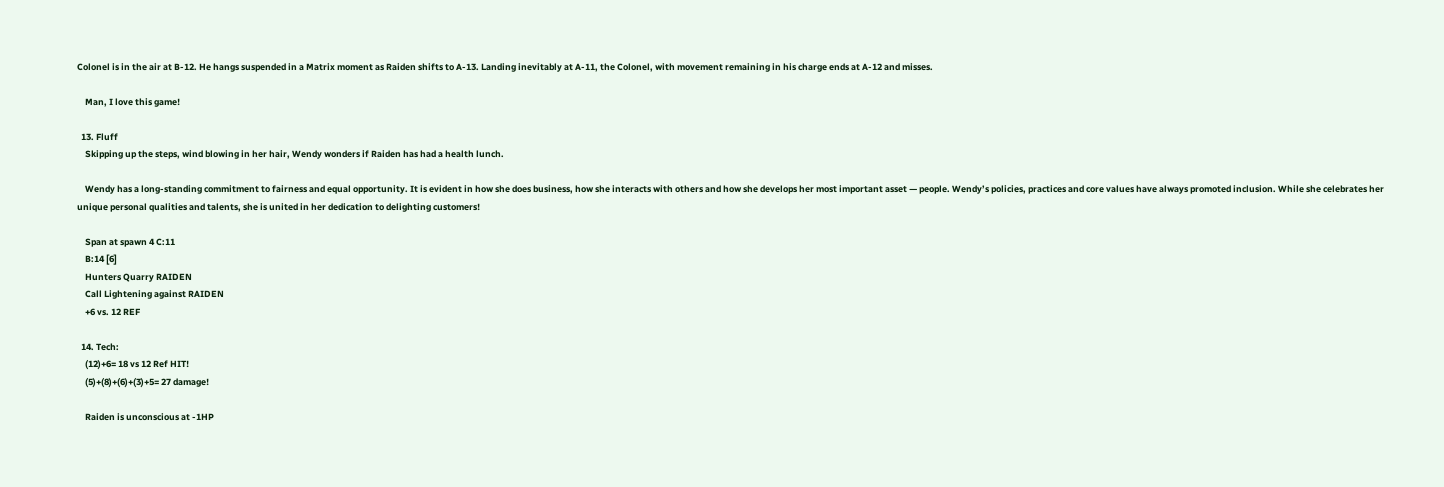Colonel is in the air at B-12. He hangs suspended in a Matrix moment as Raiden shifts to A-13. Landing inevitably at A-11, the Colonel, with movement remaining in his charge ends at A-12 and misses.

    Man, I love this game!

  13. Fluff
    Skipping up the steps, wind blowing in her hair, Wendy wonders if Raiden has had a health lunch.

    Wendy has a long-standing commitment to fairness and equal opportunity. It is evident in how she does business, how she interacts with others and how she develops her most important asset — people. Wendy’s policies, practices and core values have always promoted inclusion. While she celebrates her unique personal qualities and talents, she is united in her dedication to delighting customers!

    Span at spawn 4 C:11
    B:14 [6]
    Hunters Quarry RAIDEN
    Call Lightening against RAIDEN
    +6 vs. 12 REF

  14. Tech:
    (12)+6= 18 vs 12 Ref HIT!
    (5)+(8)+(6)+(3)+5= 27 damage!

    Raiden is unconscious at -1HP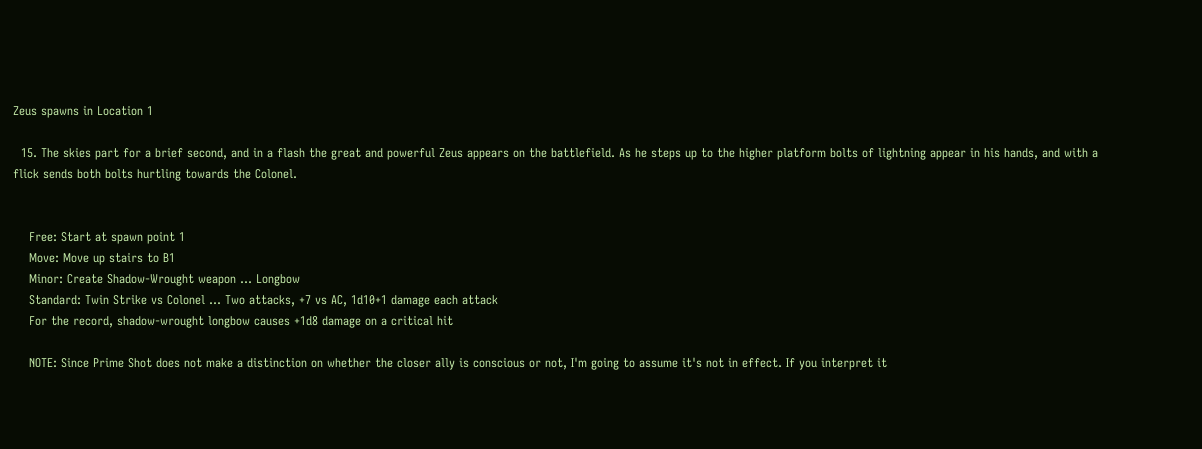Zeus spawns in Location 1

  15. The skies part for a brief second, and in a flash the great and powerful Zeus appears on the battlefield. As he steps up to the higher platform bolts of lightning appear in his hands, and with a flick sends both bolts hurtling towards the Colonel.


    Free: Start at spawn point 1
    Move: Move up stairs to B1
    Minor: Create Shadow-Wrought weapon ... Longbow
    Standard: Twin Strike vs Colonel ... Two attacks, +7 vs AC, 1d10+1 damage each attack
    For the record, shadow-wrought longbow causes +1d8 damage on a critical hit

    NOTE: Since Prime Shot does not make a distinction on whether the closer ally is conscious or not, I'm going to assume it's not in effect. If you interpret it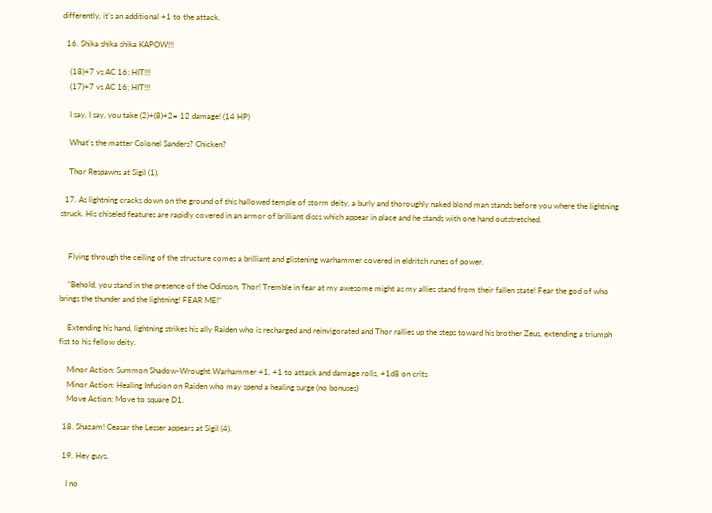differently, it's an additional +1 to the attack.

  16. Shika shika shika KAPOW!!!

    (18)+7 vs AC 16; HIT!!!
    (17)+7 vs AC 16; HIT!!!

    I say, I say, you take (2)+(8)+2= 12 damage! (14 HP)

    What's the matter Colonel Sanders? Chicken?

    Thor Respawns at Sigil (1).

  17. As lightning cracks down on the ground of this hallowed temple of storm deity, a burly and thoroughly naked blond man stands before you where the lightning struck. His chiseled features are rapidly covered in an armor of brilliant discs which appear in place and he stands with one hand outstretched.


    Flying through the ceiling of the structure comes a brilliant and glistening warhammer covered in eldritch runes of power.

    "Behold, you stand in the presence of the Odinson, Thor! Tremble in fear at my awesome might as my allies stand from their fallen state! Fear the god of who brings the thunder and the lightning! FEAR ME!"

    Extending his hand, lightning strikes his ally Raiden who is recharged and reinvigorated and Thor rallies up the steps toward his brother Zeus, extending a triumph fist to his fellow deity.

    Minor Action: Summon Shadow-Wrought Warhammer +1, +1 to attack and damage rolls, +1d8 on crits
    Minor Action: Healing Infusion on Raiden who may spend a healing surge (no bonuses)
    Move Action: Move to square D1.

  18. Shazam! Ceasar the Lesser appears at Sigil (4).

  19. Hey guys,

    I no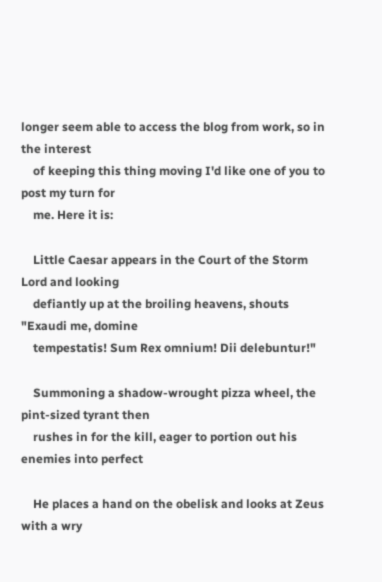longer seem able to access the blog from work, so in the interest
    of keeping this thing moving I'd like one of you to post my turn for
    me. Here it is:

    Little Caesar appears in the Court of the Storm Lord and looking
    defiantly up at the broiling heavens, shouts "Exaudi me, domine
    tempestatis! Sum Rex omnium! Dii delebuntur!"

    Summoning a shadow-wrought pizza wheel, the pint-sized tyrant then
    rushes in for the kill, eager to portion out his enemies into perfect

    He places a hand on the obelisk and looks at Zeus with a wry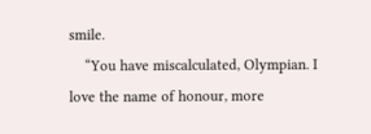smile.
    “You have miscalculated, Olympian. I love the name of honour, more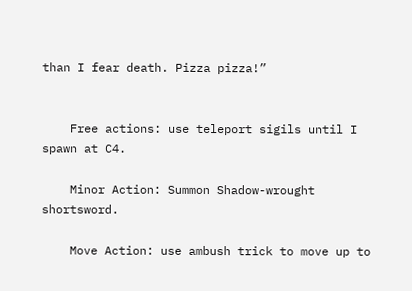than I fear death. Pizza pizza!”


    Free actions: use teleport sigils until I spawn at C4.

    Minor Action: Summon Shadow-wrought shortsword.

    Move Action: use ambush trick to move up to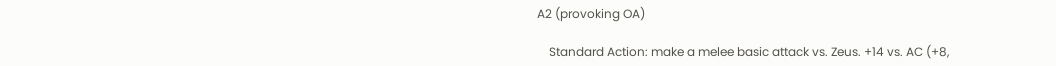A2 (provoking OA)

    Standard Action: make a melee basic attack vs. Zeus. +14 vs. AC (+8,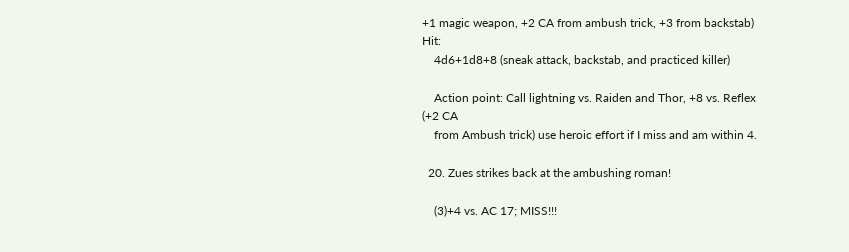+1 magic weapon, +2 CA from ambush trick, +3 from backstab) Hit:
    4d6+1d8+8 (sneak attack, backstab, and practiced killer)

    Action point: Call lightning vs. Raiden and Thor, +8 vs. Reflex (+2 CA
    from Ambush trick) use heroic effort if I miss and am within 4.

  20. Zues strikes back at the ambushing roman!

    (3)+4 vs. AC 17; MISS!!!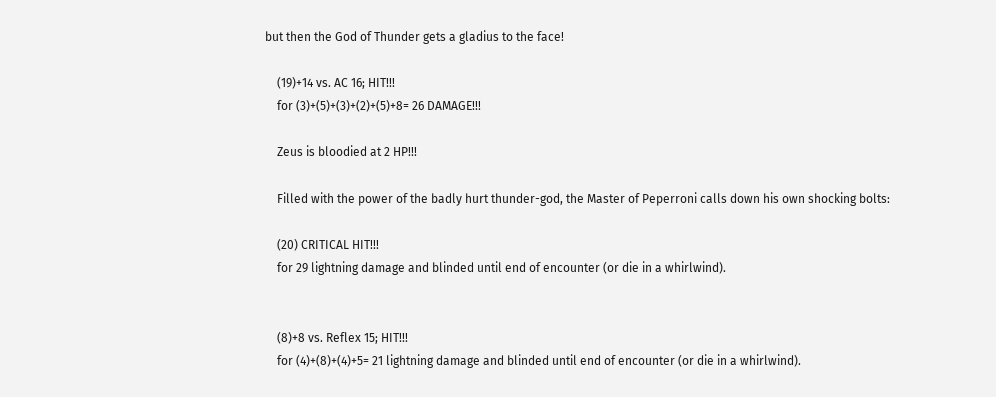but then the God of Thunder gets a gladius to the face!

    (19)+14 vs. AC 16; HIT!!!
    for (3)+(5)+(3)+(2)+(5)+8= 26 DAMAGE!!!

    Zeus is bloodied at 2 HP!!!

    Filled with the power of the badly hurt thunder-god, the Master of Peperroni calls down his own shocking bolts:

    (20) CRITICAL HIT!!!
    for 29 lightning damage and blinded until end of encounter (or die in a whirlwind).


    (8)+8 vs. Reflex 15; HIT!!!
    for (4)+(8)+(4)+5= 21 lightning damage and blinded until end of encounter (or die in a whirlwind).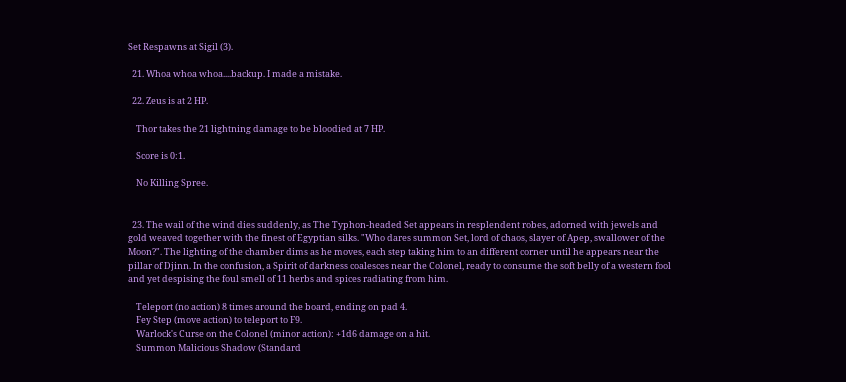Set Respawns at Sigil (3).

  21. Whoa whoa whoa....backup. I made a mistake.

  22. Zeus is at 2 HP.

    Thor takes the 21 lightning damage to be bloodied at 7 HP.

    Score is 0:1.

    No Killing Spree.


  23. The wail of the wind dies suddenly, as The Typhon-headed Set appears in resplendent robes, adorned with jewels and gold weaved together with the finest of Egyptian silks. "Who dares summon Set, lord of chaos, slayer of Apep, swallower of the Moon?". The lighting of the chamber dims as he moves, each step taking him to an different corner until he appears near the pillar of Djinn. In the confusion, a Spirit of darkness coalesces near the Colonel, ready to consume the soft belly of a western fool and yet despising the foul smell of 11 herbs and spices radiating from him.

    Teleport (no action) 8 times around the board, ending on pad 4.
    Fey Step (move action) to teleport to F9.
    Warlock's Curse on the Colonel (minor action): +1d6 damage on a hit.
    Summon Malicious Shadow (Standard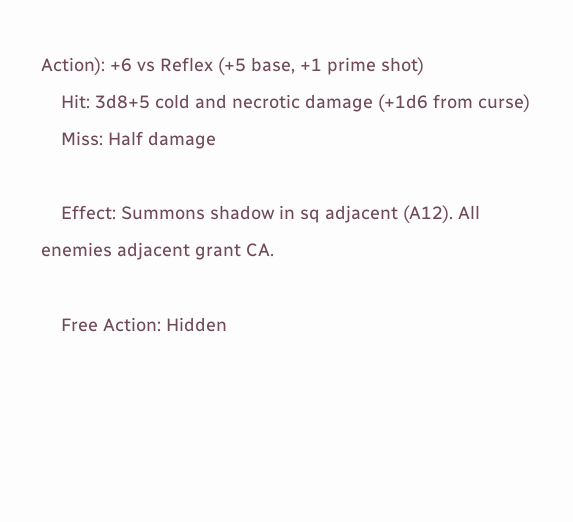Action): +6 vs Reflex (+5 base, +1 prime shot)
    Hit: 3d8+5 cold and necrotic damage (+1d6 from curse)
    Miss: Half damage

    Effect: Summons shadow in sq adjacent (A12). All enemies adjacent grant CA.

    Free Action: Hidden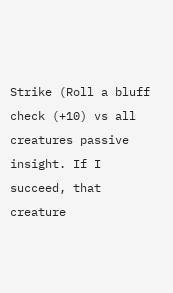Strike (Roll a bluff check (+10) vs all creatures passive insight. If I succeed, that creature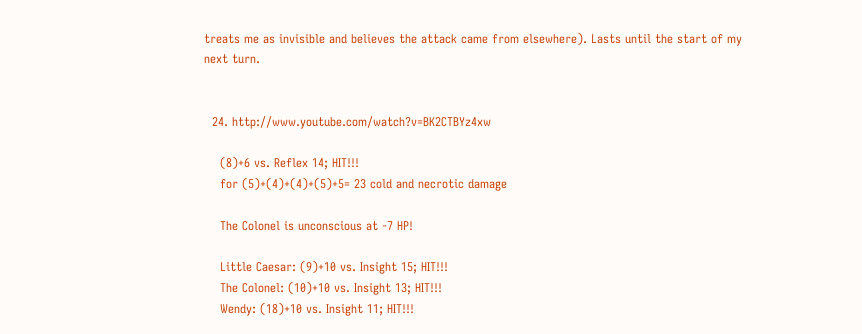treats me as invisible and believes the attack came from elsewhere). Lasts until the start of my next turn.


  24. http://www.youtube.com/watch?v=BK2CTBYz4xw

    (8)+6 vs. Reflex 14; HIT!!!
    for (5)+(4)+(4)+(5)+5= 23 cold and necrotic damage

    The Colonel is unconscious at -7 HP!

    Little Caesar: (9)+10 vs. Insight 15; HIT!!!
    The Colonel: (10)+10 vs. Insight 13; HIT!!!
    Wendy: (18)+10 vs. Insight 11; HIT!!!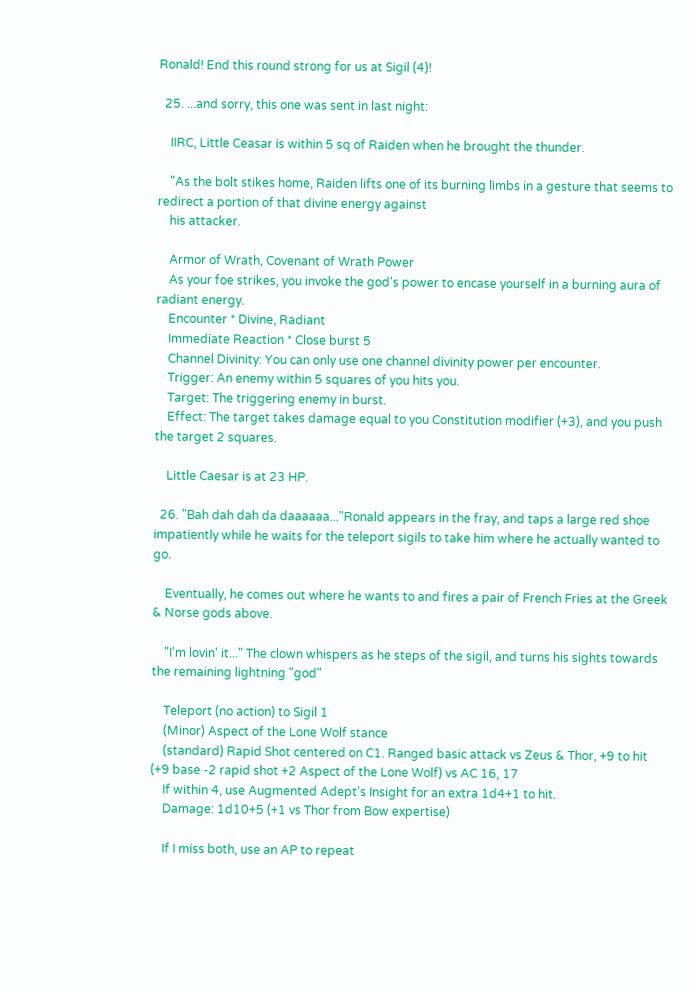Ronald! End this round strong for us at Sigil (4)!

  25. ...and sorry, this one was sent in last night:

    IIRC, Little Ceasar is within 5 sq of Raiden when he brought the thunder.

    "As the bolt stikes home, Raiden lifts one of its burning limbs in a gesture that seems to redirect a portion of that divine energy against
    his attacker.

    Armor of Wrath, Covenant of Wrath Power
    As your foe strikes, you invoke the god's power to encase yourself in a burning aura of radiant energy.
    Encounter * Divine, Radiant
    Immediate Reaction * Close burst 5
    Channel Divinity: You can only use one channel divinity power per encounter.
    Trigger: An enemy within 5 squares of you hits you.
    Target: The triggering enemy in burst.
    Effect: The target takes damage equal to you Constitution modifier (+3), and you push the target 2 squares.

    Little Caesar is at 23 HP.

  26. "Bah dah dah da daaaaaa..."Ronald appears in the fray, and taps a large red shoe impatiently while he waits for the teleport sigils to take him where he actually wanted to go.

    Eventually, he comes out where he wants to and fires a pair of French Fries at the Greek & Norse gods above.

    "I'm lovin' it..." The clown whispers as he steps of the sigil, and turns his sights towards the remaining lightning "god"

    Teleport (no action) to Sigil 1
    (Minor) Aspect of the Lone Wolf stance
    (standard) Rapid Shot centered on C1. Ranged basic attack vs Zeus & Thor, +9 to hit (+9 base -2 rapid shot +2 Aspect of the Lone Wolf) vs AC 16, 17
    If within 4, use Augmented Adept's Insight for an extra 1d4+1 to hit.
    Damage: 1d10+5 (+1 vs Thor from Bow expertise)

    If I miss both, use an AP to repeat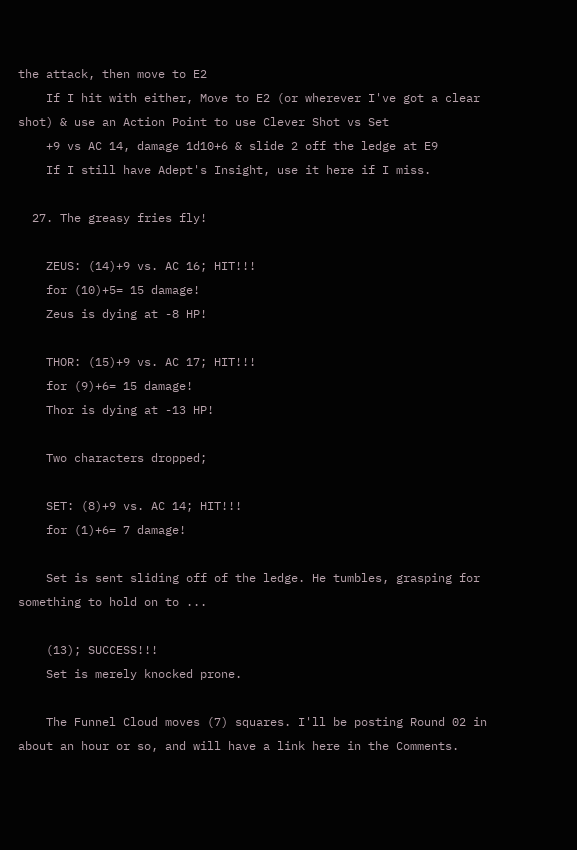the attack, then move to E2
    If I hit with either, Move to E2 (or wherever I've got a clear shot) & use an Action Point to use Clever Shot vs Set
    +9 vs AC 14, damage 1d10+6 & slide 2 off the ledge at E9
    If I still have Adept's Insight, use it here if I miss.

  27. The greasy fries fly!

    ZEUS: (14)+9 vs. AC 16; HIT!!!
    for (10)+5= 15 damage!
    Zeus is dying at -8 HP!

    THOR: (15)+9 vs. AC 17; HIT!!!
    for (9)+6= 15 damage!
    Thor is dying at -13 HP!

    Two characters dropped;

    SET: (8)+9 vs. AC 14; HIT!!!
    for (1)+6= 7 damage!

    Set is sent sliding off of the ledge. He tumbles, grasping for something to hold on to ...

    (13); SUCCESS!!!
    Set is merely knocked prone.

    The Funnel Cloud moves (7) squares. I'll be posting Round 02 in about an hour or so, and will have a link here in the Comments.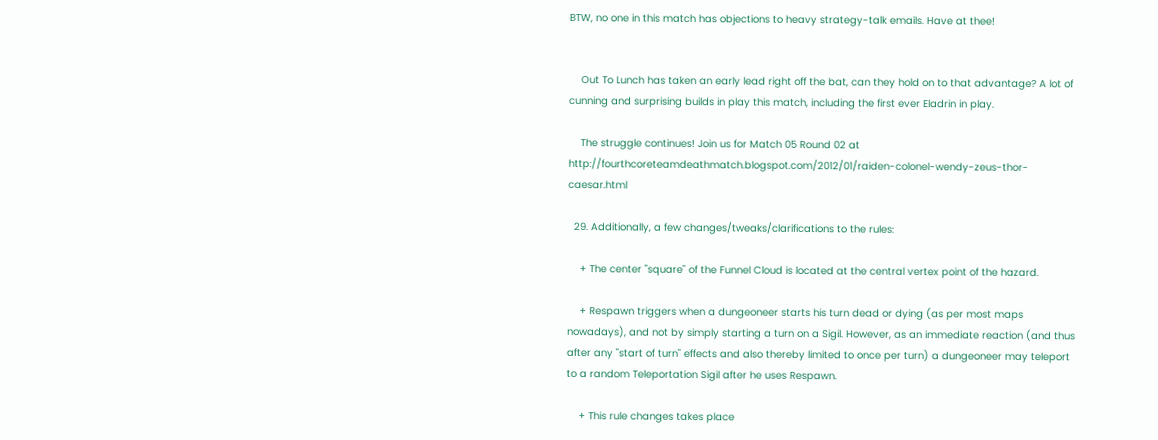BTW, no one in this match has objections to heavy strategy-talk emails. Have at thee!


    Out To Lunch has taken an early lead right off the bat, can they hold on to that advantage? A lot of cunning and surprising builds in play this match, including the first ever Eladrin in play.

    The struggle continues! Join us for Match 05 Round 02 at http://fourthcoreteamdeathmatch.blogspot.com/2012/01/raiden-colonel-wendy-zeus-thor-caesar.html

  29. Additionally, a few changes/tweaks/clarifications to the rules:

    + The center "square" of the Funnel Cloud is located at the central vertex point of the hazard.

    + Respawn triggers when a dungeoneer starts his turn dead or dying (as per most maps nowadays), and not by simply starting a turn on a Sigil. However, as an immediate reaction (and thus after any "start of turn" effects and also thereby limited to once per turn) a dungeoneer may teleport to a random Teleportation Sigil after he uses Respawn.

    + This rule changes takes place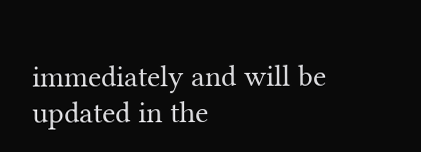immediately and will be updated in the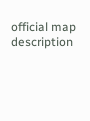official map description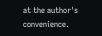at the author's convenience.